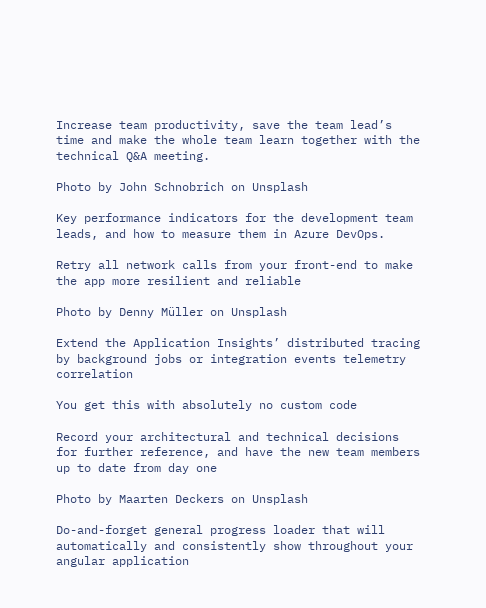Increase team productivity, save the team lead’s time and make the whole team learn together with the technical Q&A meeting.

Photo by John Schnobrich on Unsplash

Key performance indicators for the development team leads, and how to measure them in Azure DevOps.

Retry all network calls from your front-end to make the app more resilient and reliable

Photo by Denny Müller on Unsplash

Extend the Application Insights’ distributed tracing by background jobs or integration events telemetry correlation

You get this with absolutely no custom code

Record your architectural and technical decisions for further reference, and have the new team members up to date from day one

Photo by Maarten Deckers on Unsplash

Do-and-forget general progress loader that will automatically and consistently show throughout your angular application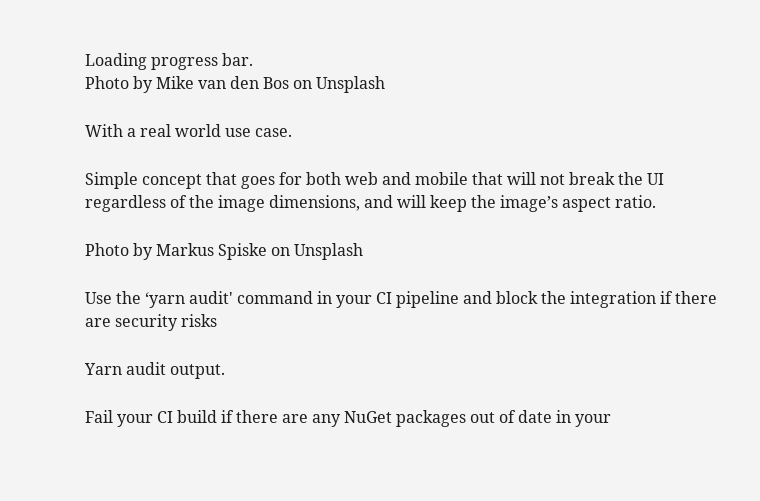Loading progress bar.
Photo by Mike van den Bos on Unsplash

With a real world use case.

Simple concept that goes for both web and mobile that will not break the UI regardless of the image dimensions, and will keep the image’s aspect ratio.

Photo by Markus Spiske on Unsplash

Use the ‘yarn audit' command in your CI pipeline and block the integration if there are security risks

Yarn audit output.

Fail your CI build if there are any NuGet packages out of date in your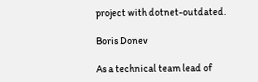project with dotnet-outdated.

Boris Donev

As a technical team lead of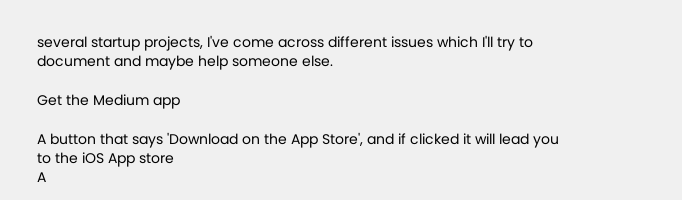several startup projects, I've come across different issues which I'll try to document and maybe help someone else.

Get the Medium app

A button that says 'Download on the App Store', and if clicked it will lead you to the iOS App store
A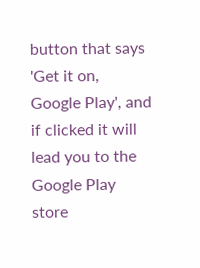button that says 'Get it on, Google Play', and if clicked it will lead you to the Google Play store